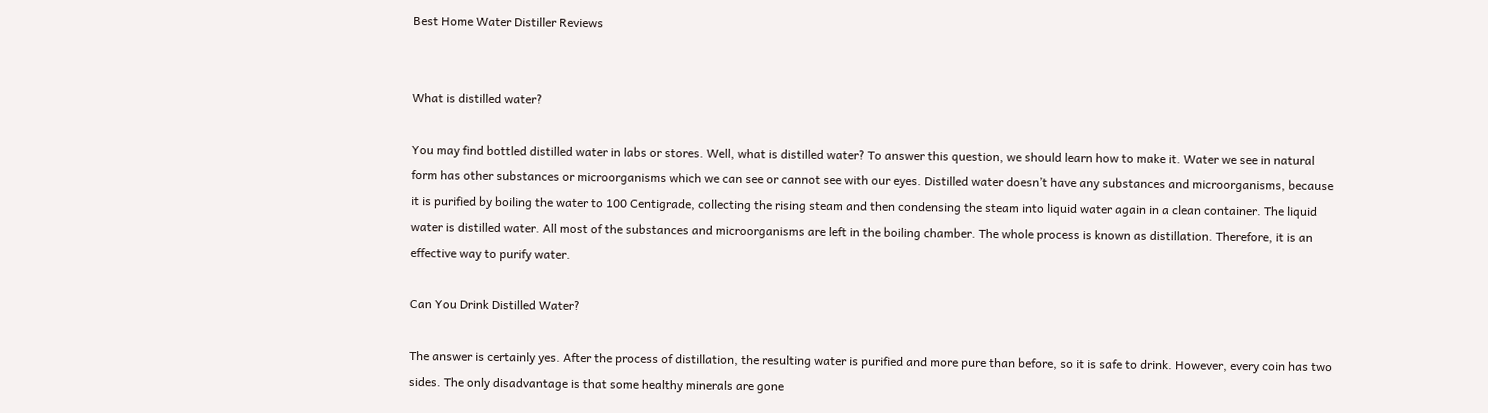Best Home Water Distiller Reviews


What is distilled water?

You may find bottled distilled water in labs or stores. Well, what is distilled water? To answer this question, we should learn how to make it. Water we see in natural form has other substances or microorganisms which we can see or cannot see with our eyes. Distilled water doesn’t have any substances and microorganisms, because it is purified by boiling the water to 100 Centigrade, collecting the rising steam and then condensing the steam into liquid water again in a clean container. The liquid water is distilled water. All most of the substances and microorganisms are left in the boiling chamber. The whole process is known as distillation. Therefore, it is an effective way to purify water.

Can You Drink Distilled Water?

The answer is certainly yes. After the process of distillation, the resulting water is purified and more pure than before, so it is safe to drink. However, every coin has two sides. The only disadvantage is that some healthy minerals are gone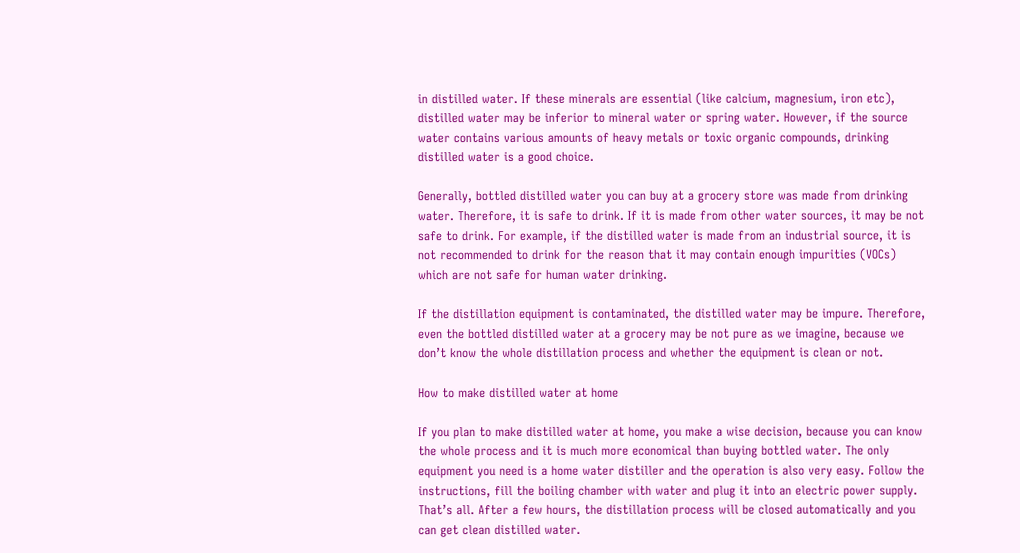in distilled water. If these minerals are essential (like calcium, magnesium, iron etc), distilled water may be inferior to mineral water or spring water. However, if the source water contains various amounts of heavy metals or toxic organic compounds, drinking distilled water is a good choice.

Generally, bottled distilled water you can buy at a grocery store was made from drinking water. Therefore, it is safe to drink. If it is made from other water sources, it may be not safe to drink. For example, if the distilled water is made from an industrial source, it is not recommended to drink for the reason that it may contain enough impurities (VOCs) which are not safe for human water drinking.

If the distillation equipment is contaminated, the distilled water may be impure. Therefore, even the bottled distilled water at a grocery may be not pure as we imagine, because we don’t know the whole distillation process and whether the equipment is clean or not.

How to make distilled water at home

If you plan to make distilled water at home, you make a wise decision, because you can know the whole process and it is much more economical than buying bottled water. The only equipment you need is a home water distiller and the operation is also very easy. Follow the instructions, fill the boiling chamber with water and plug it into an electric power supply. That’s all. After a few hours, the distillation process will be closed automatically and you can get clean distilled water.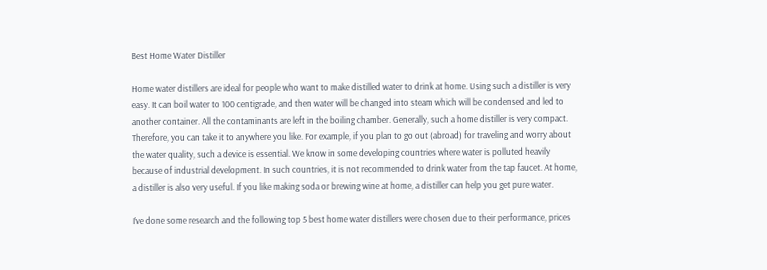Best Home Water Distiller

Home water distillers are ideal for people who want to make distilled water to drink at home. Using such a distiller is very easy. It can boil water to 100 centigrade, and then water will be changed into steam which will be condensed and led to another container. All the contaminants are left in the boiling chamber. Generally, such a home distiller is very compact. Therefore, you can take it to anywhere you like. For example, if you plan to go out (abroad) for traveling and worry about the water quality, such a device is essential. We know in some developing countries where water is polluted heavily because of industrial development. In such countries, it is not recommended to drink water from the tap faucet. At home, a distiller is also very useful. If you like making soda or brewing wine at home, a distiller can help you get pure water.

I’ve done some research and the following top 5 best home water distillers were chosen due to their performance, prices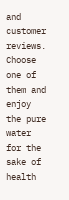and customer reviews. Choose one of them and enjoy the pure water for the sake of health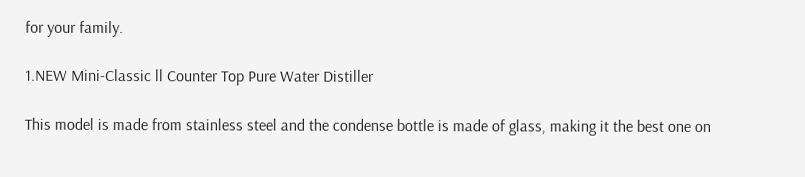for your family.

1.NEW Mini-Classic ll Counter Top Pure Water Distiller

This model is made from stainless steel and the condense bottle is made of glass, making it the best one on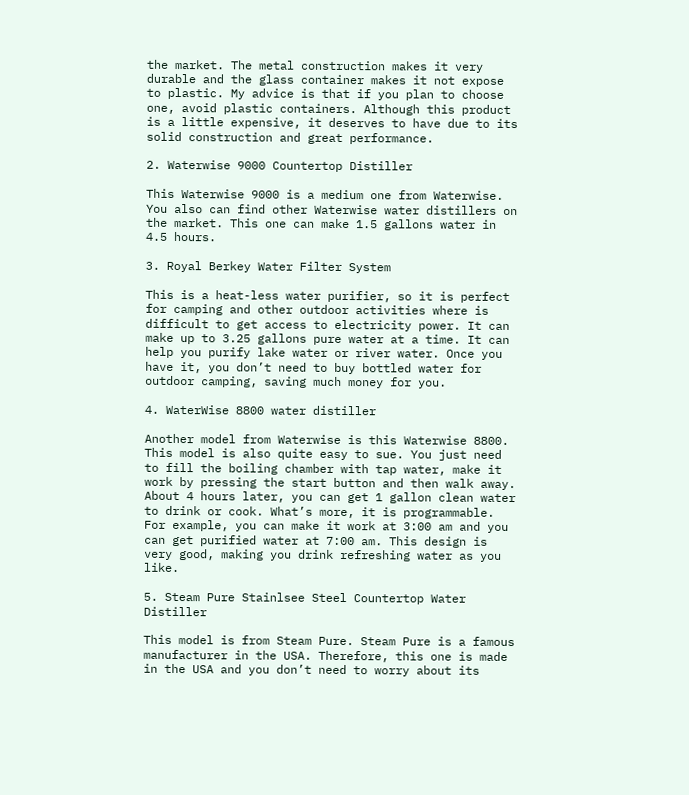the market. The metal construction makes it very durable and the glass container makes it not expose to plastic. My advice is that if you plan to choose one, avoid plastic containers. Although this product is a little expensive, it deserves to have due to its solid construction and great performance.

2. Waterwise 9000 Countertop Distiller

This Waterwise 9000 is a medium one from Waterwise. You also can find other Waterwise water distillers on the market. This one can make 1.5 gallons water in 4.5 hours.

3. Royal Berkey Water Filter System

This is a heat-less water purifier, so it is perfect for camping and other outdoor activities where is difficult to get access to electricity power. It can make up to 3.25 gallons pure water at a time. It can help you purify lake water or river water. Once you have it, you don’t need to buy bottled water for outdoor camping, saving much money for you.

4. WaterWise 8800 water distiller

Another model from Waterwise is this Waterwise 8800. This model is also quite easy to sue. You just need to fill the boiling chamber with tap water, make it work by pressing the start button and then walk away. About 4 hours later, you can get 1 gallon clean water to drink or cook. What’s more, it is programmable. For example, you can make it work at 3:00 am and you can get purified water at 7:00 am. This design is very good, making you drink refreshing water as you like.

5. Steam Pure Stainlsee Steel Countertop Water Distiller

This model is from Steam Pure. Steam Pure is a famous manufacturer in the USA. Therefore, this one is made in the USA and you don’t need to worry about its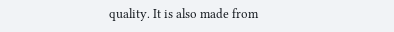quality. It is also made from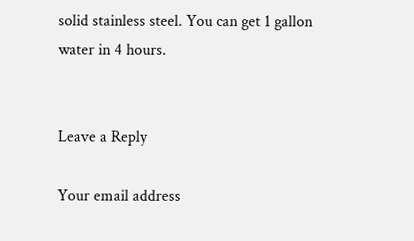solid stainless steel. You can get 1 gallon water in 4 hours.


Leave a Reply

Your email address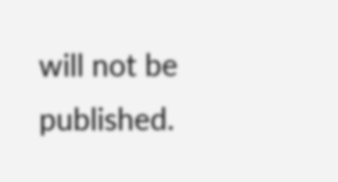will not be published.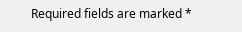Required fields are marked *